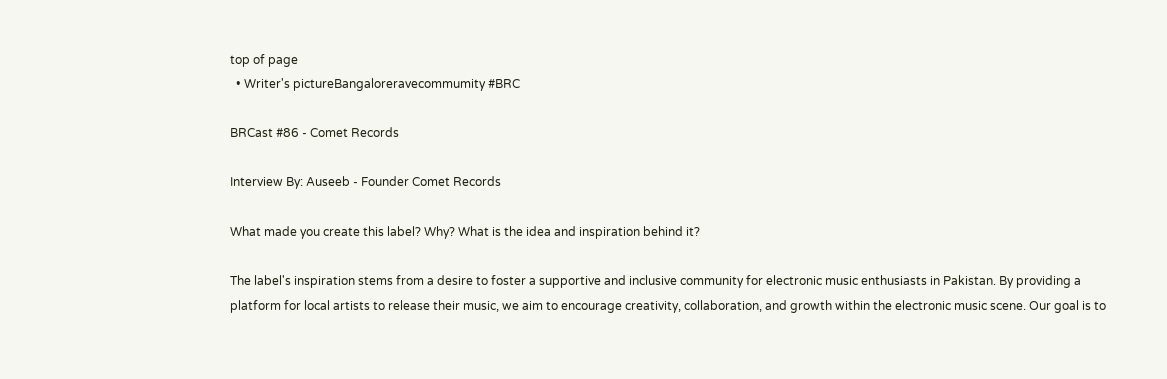top of page
  • Writer's pictureBangaloreravecommumity #BRC

BRCast #86 - Comet Records

Interview By: Auseeb - Founder Comet Records

What made you create this label? Why? What is the idea and inspiration behind it?

The label's inspiration stems from a desire to foster a supportive and inclusive community for electronic music enthusiasts in Pakistan. By providing a platform for local artists to release their music, we aim to encourage creativity, collaboration, and growth within the electronic music scene. Our goal is to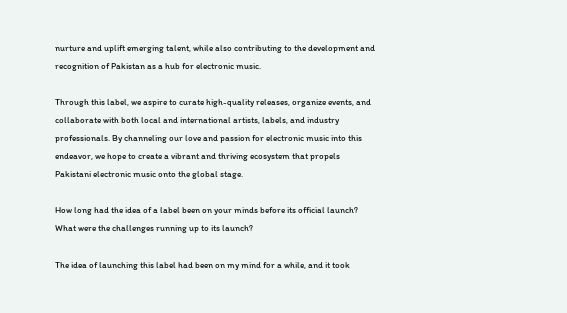nurture and uplift emerging talent, while also contributing to the development and recognition of Pakistan as a hub for electronic music.

Through this label, we aspire to curate high-quality releases, organize events, and collaborate with both local and international artists, labels, and industry professionals. By channeling our love and passion for electronic music into this endeavor, we hope to create a vibrant and thriving ecosystem that propels Pakistani electronic music onto the global stage.

How long had the idea of a label been on your minds before its official launch? What were the challenges running up to its launch?

The idea of launching this label had been on my mind for a while, and it took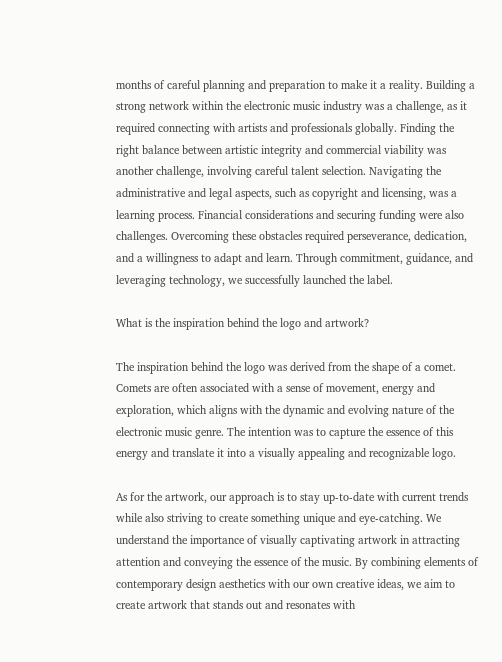months of careful planning and preparation to make it a reality. Building a strong network within the electronic music industry was a challenge, as it required connecting with artists and professionals globally. Finding the right balance between artistic integrity and commercial viability was another challenge, involving careful talent selection. Navigating the administrative and legal aspects, such as copyright and licensing, was a learning process. Financial considerations and securing funding were also challenges. Overcoming these obstacles required perseverance, dedication, and a willingness to adapt and learn. Through commitment, guidance, and leveraging technology, we successfully launched the label.

What is the inspiration behind the logo and artwork?

The inspiration behind the logo was derived from the shape of a comet. Comets are often associated with a sense of movement, energy and exploration, which aligns with the dynamic and evolving nature of the electronic music genre. The intention was to capture the essence of this energy and translate it into a visually appealing and recognizable logo.

As for the artwork, our approach is to stay up-to-date with current trends while also striving to create something unique and eye-catching. We understand the importance of visually captivating artwork in attracting attention and conveying the essence of the music. By combining elements of contemporary design aesthetics with our own creative ideas, we aim to create artwork that stands out and resonates with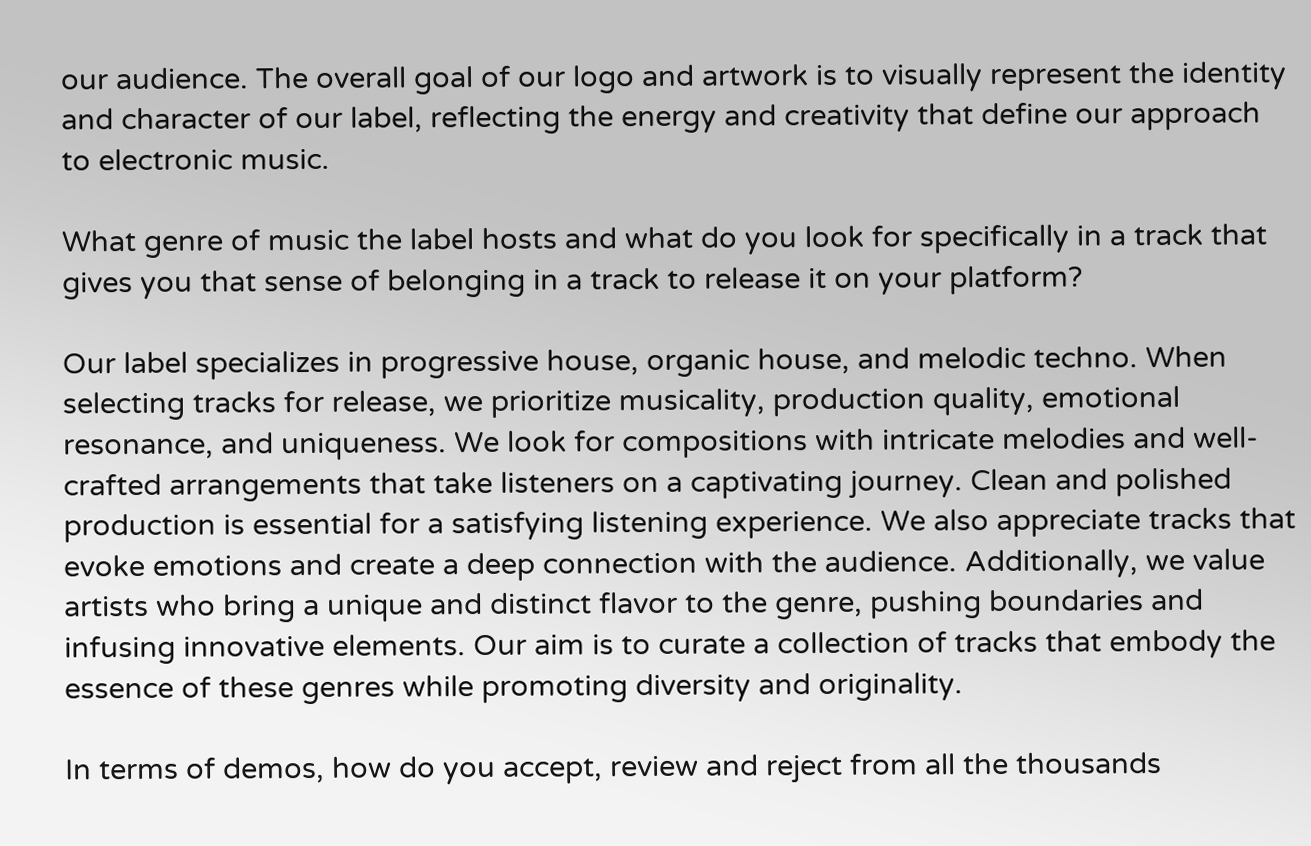our audience. The overall goal of our logo and artwork is to visually represent the identity and character of our label, reflecting the energy and creativity that define our approach to electronic music.

What genre of music the label hosts and what do you look for specifically in a track that gives you that sense of belonging in a track to release it on your platform?

Our label specializes in progressive house, organic house, and melodic techno. When selecting tracks for release, we prioritize musicality, production quality, emotional resonance, and uniqueness. We look for compositions with intricate melodies and well-crafted arrangements that take listeners on a captivating journey. Clean and polished production is essential for a satisfying listening experience. We also appreciate tracks that evoke emotions and create a deep connection with the audience. Additionally, we value artists who bring a unique and distinct flavor to the genre, pushing boundaries and infusing innovative elements. Our aim is to curate a collection of tracks that embody the essence of these genres while promoting diversity and originality.

In terms of demos, how do you accept, review and reject from all the thousands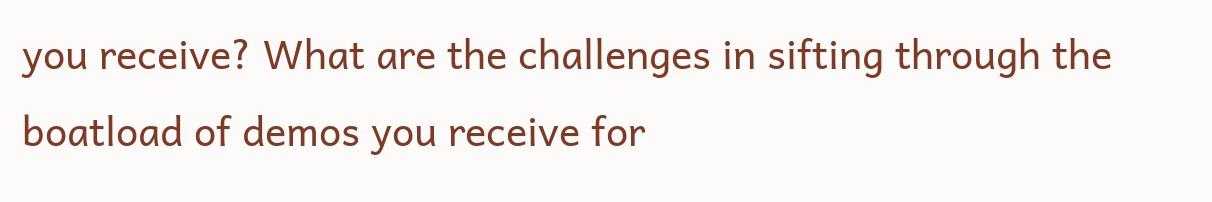you receive? What are the challenges in sifting through the boatload of demos you receive for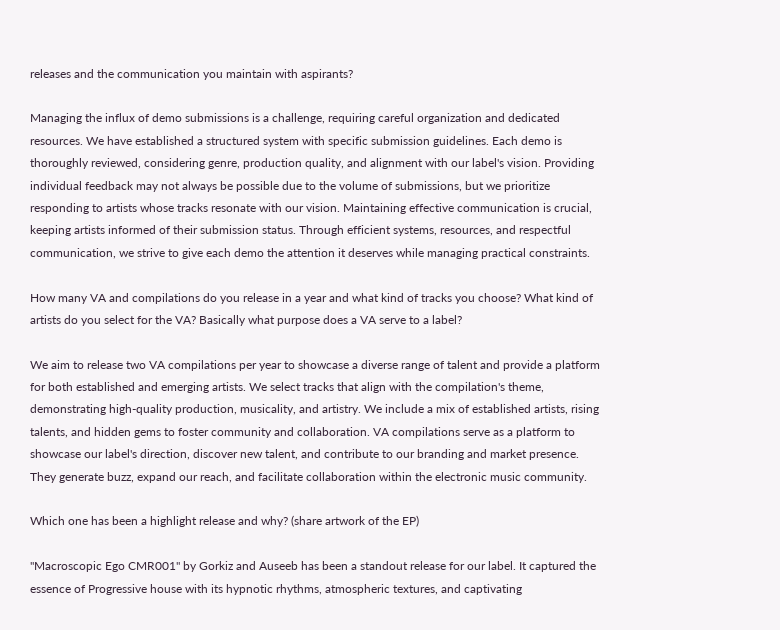releases and the communication you maintain with aspirants?

Managing the influx of demo submissions is a challenge, requiring careful organization and dedicated resources. We have established a structured system with specific submission guidelines. Each demo is thoroughly reviewed, considering genre, production quality, and alignment with our label's vision. Providing individual feedback may not always be possible due to the volume of submissions, but we prioritize responding to artists whose tracks resonate with our vision. Maintaining effective communication is crucial, keeping artists informed of their submission status. Through efficient systems, resources, and respectful communication, we strive to give each demo the attention it deserves while managing practical constraints.

How many VA and compilations do you release in a year and what kind of tracks you choose? What kind of artists do you select for the VA? Basically what purpose does a VA serve to a label?

We aim to release two VA compilations per year to showcase a diverse range of talent and provide a platform for both established and emerging artists. We select tracks that align with the compilation's theme, demonstrating high-quality production, musicality, and artistry. We include a mix of established artists, rising talents, and hidden gems to foster community and collaboration. VA compilations serve as a platform to showcase our label's direction, discover new talent, and contribute to our branding and market presence. They generate buzz, expand our reach, and facilitate collaboration within the electronic music community.

Which one has been a highlight release and why? (share artwork of the EP)

"Macroscopic Ego CMR001" by Gorkiz and Auseeb has been a standout release for our label. It captured the essence of Progressive house with its hypnotic rhythms, atmospheric textures, and captivating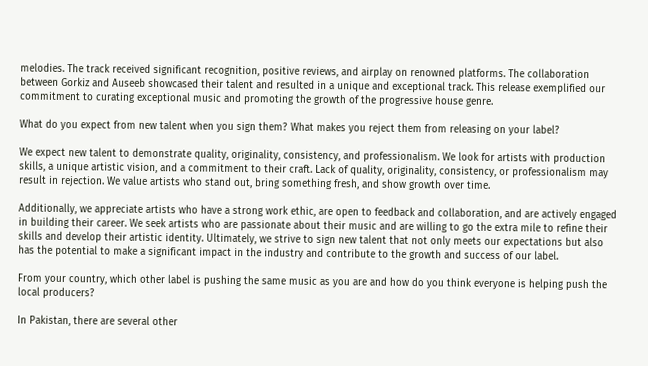melodies. The track received significant recognition, positive reviews, and airplay on renowned platforms. The collaboration between Gorkiz and Auseeb showcased their talent and resulted in a unique and exceptional track. This release exemplified our commitment to curating exceptional music and promoting the growth of the progressive house genre.

What do you expect from new talent when you sign them? What makes you reject them from releasing on your label?

We expect new talent to demonstrate quality, originality, consistency, and professionalism. We look for artists with production skills, a unique artistic vision, and a commitment to their craft. Lack of quality, originality, consistency, or professionalism may result in rejection. We value artists who stand out, bring something fresh, and show growth over time.

Additionally, we appreciate artists who have a strong work ethic, are open to feedback and collaboration, and are actively engaged in building their career. We seek artists who are passionate about their music and are willing to go the extra mile to refine their skills and develop their artistic identity. Ultimately, we strive to sign new talent that not only meets our expectations but also has the potential to make a significant impact in the industry and contribute to the growth and success of our label.

From your country, which other label is pushing the same music as you are and how do you think everyone is helping push the local producers?

In Pakistan, there are several other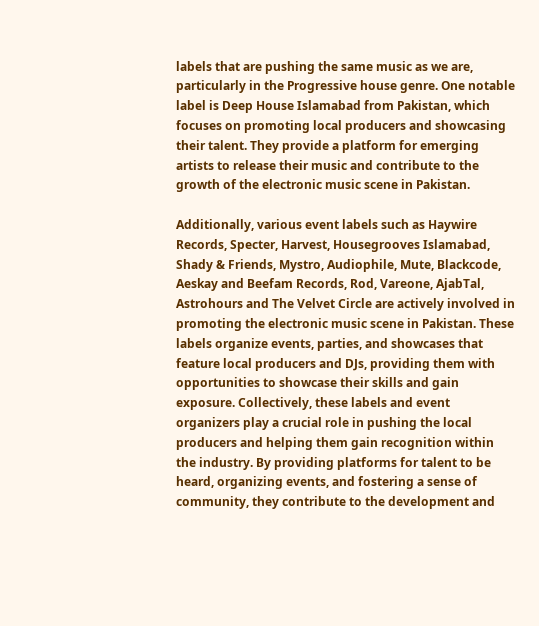labels that are pushing the same music as we are, particularly in the Progressive house genre. One notable label is Deep House Islamabad from Pakistan, which focuses on promoting local producers and showcasing their talent. They provide a platform for emerging artists to release their music and contribute to the growth of the electronic music scene in Pakistan.

Additionally, various event labels such as Haywire Records, Specter, Harvest, Housegrooves Islamabad, Shady & Friends, Mystro, Audiophile, Mute, Blackcode, Aeskay and Beefam Records, Rod, Vareone, AjabTal, Astrohours and The Velvet Circle are actively involved in promoting the electronic music scene in Pakistan. These labels organize events, parties, and showcases that feature local producers and DJs, providing them with opportunities to showcase their skills and gain exposure. Collectively, these labels and event organizers play a crucial role in pushing the local producers and helping them gain recognition within the industry. By providing platforms for talent to be heard, organizing events, and fostering a sense of community, they contribute to the development and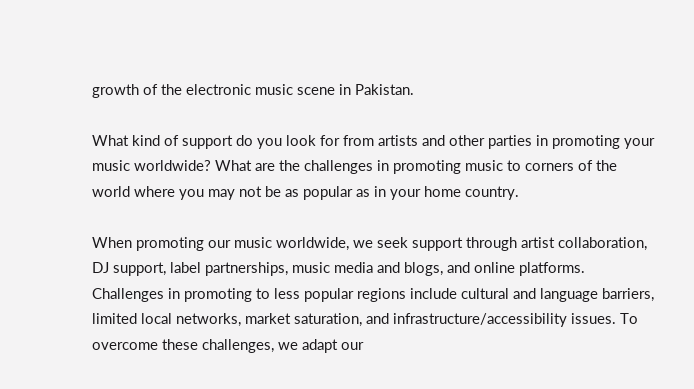growth of the electronic music scene in Pakistan.

What kind of support do you look for from artists and other parties in promoting your music worldwide? What are the challenges in promoting music to corners of the world where you may not be as popular as in your home country.

When promoting our music worldwide, we seek support through artist collaboration, DJ support, label partnerships, music media and blogs, and online platforms. Challenges in promoting to less popular regions include cultural and language barriers, limited local networks, market saturation, and infrastructure/accessibility issues. To overcome these challenges, we adapt our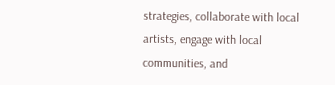strategies, collaborate with local artists, engage with local communities, and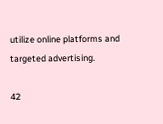utilize online platforms and targeted advertising.

42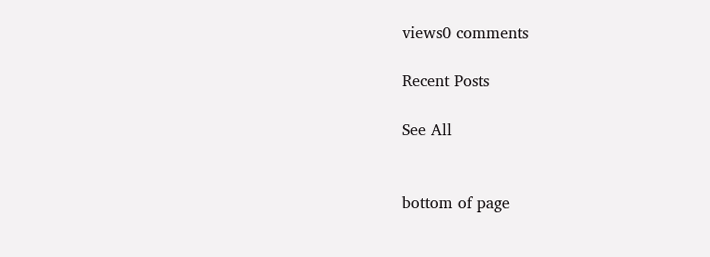views0 comments

Recent Posts

See All


bottom of page